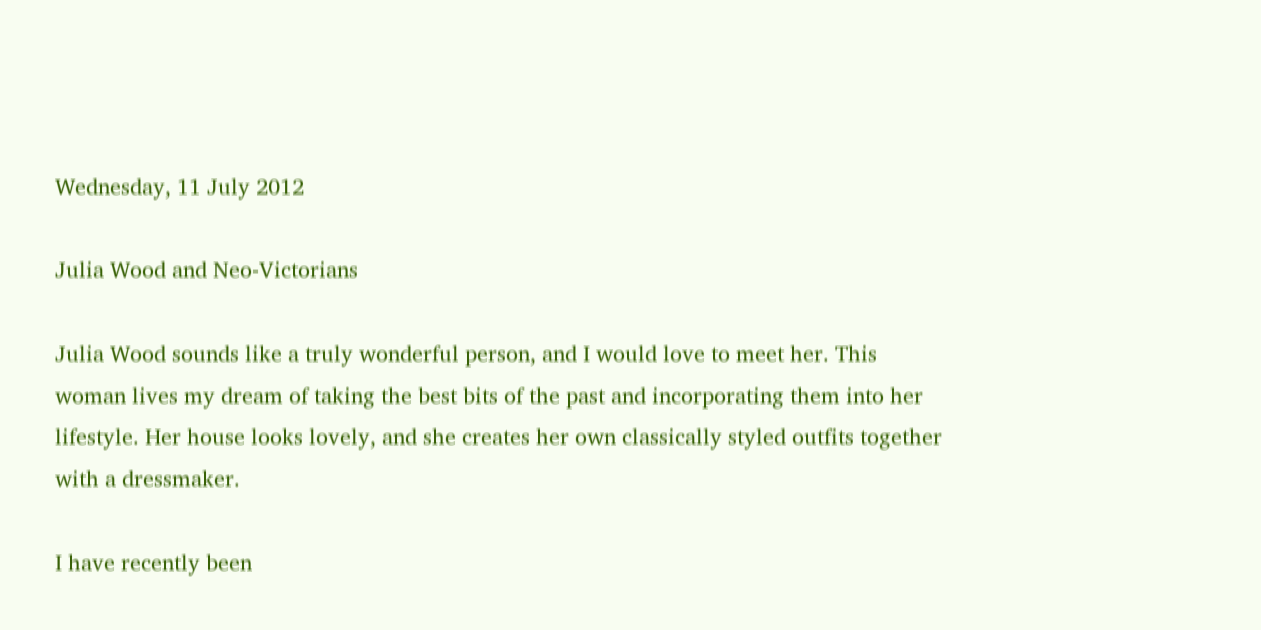Wednesday, 11 July 2012

Julia Wood and Neo-Victorians

Julia Wood sounds like a truly wonderful person, and I would love to meet her. This woman lives my dream of taking the best bits of the past and incorporating them into her lifestyle. Her house looks lovely, and she creates her own classically styled outfits together with a dressmaker.

I have recently been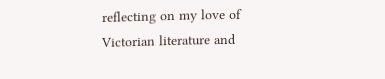reflecting on my love of Victorian literature and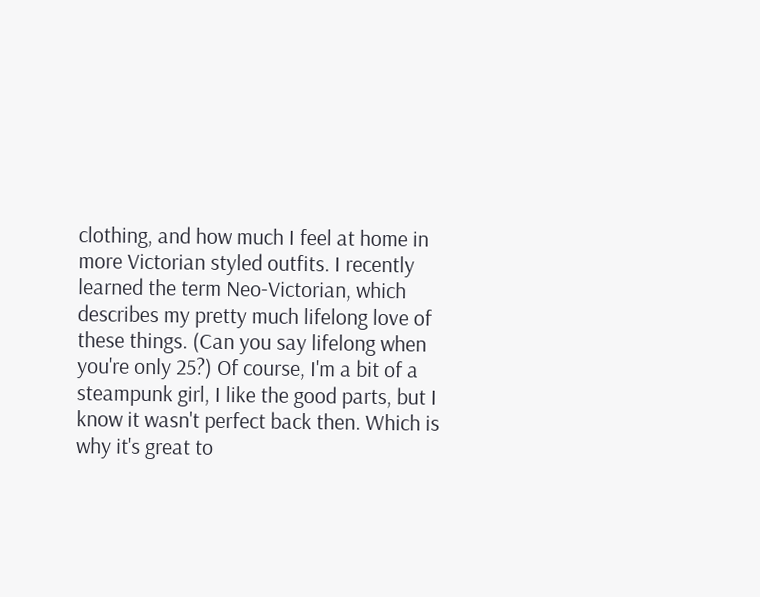clothing, and how much I feel at home in more Victorian styled outfits. I recently learned the term Neo-Victorian, which describes my pretty much lifelong love of these things. (Can you say lifelong when you're only 25?) Of course, I'm a bit of a steampunk girl, I like the good parts, but I know it wasn't perfect back then. Which is why it's great to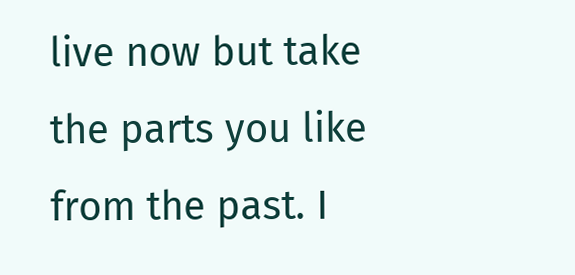live now but take the parts you like from the past. I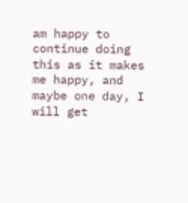am happy to continue doing this as it makes me happy, and maybe one day, I will get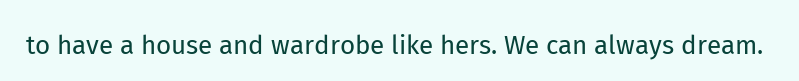to have a house and wardrobe like hers. We can always dream.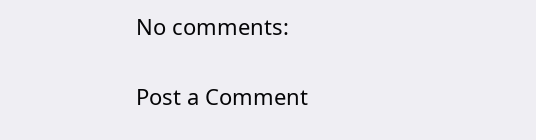No comments:

Post a Comment